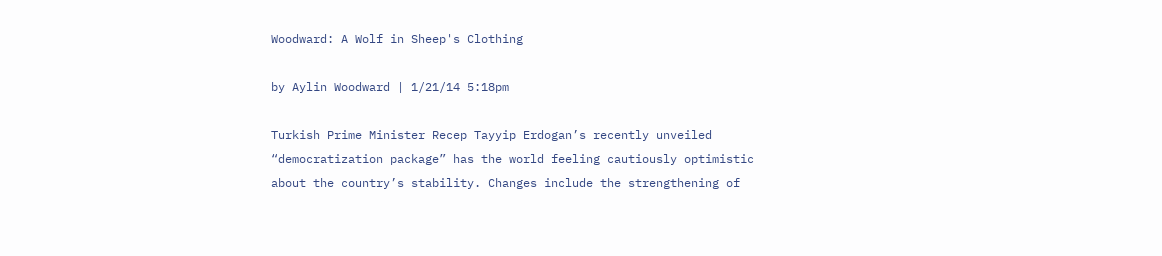Woodward: A Wolf in Sheep's Clothing

by Aylin Woodward | 1/21/14 5:18pm

Turkish Prime Minister Recep Tayyip Erdogan’s recently unveiled “democratization package” has the world feeling cautiously optimistic about the country’s stability. Changes include the strengthening of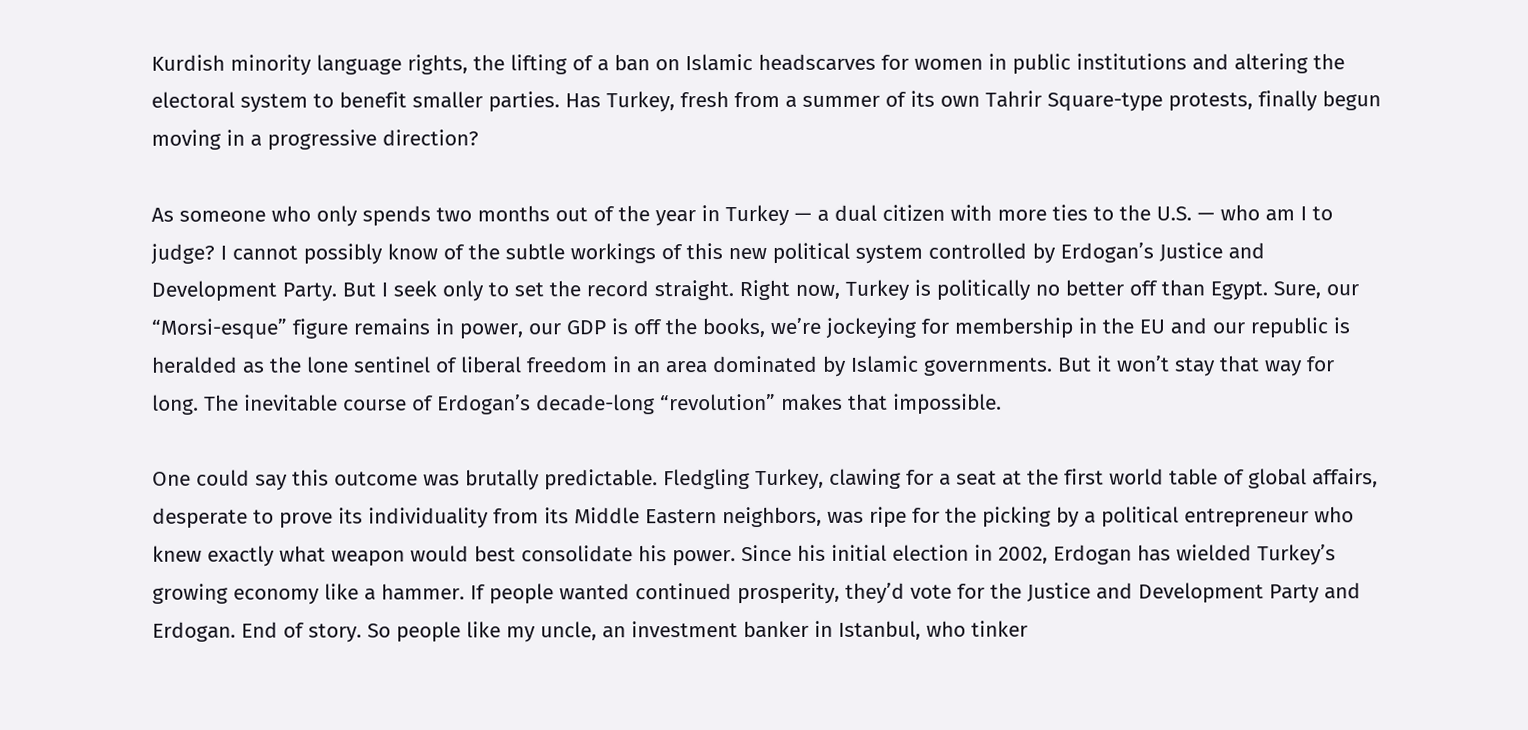Kurdish minority language rights, the lifting of a ban on Islamic headscarves for women in public institutions and altering the electoral system to benefit smaller parties. Has Turkey, fresh from a summer of its own Tahrir Square-type protests, finally begun moving in a progressive direction?

As someone who only spends two months out of the year in Turkey — a dual citizen with more ties to the U.S. — who am I to judge? I cannot possibly know of the subtle workings of this new political system controlled by Erdogan’s Justice and Development Party. But I seek only to set the record straight. Right now, Turkey is politically no better off than Egypt. Sure, our “Morsi-esque” figure remains in power, our GDP is off the books, we’re jockeying for membership in the EU and our republic is heralded as the lone sentinel of liberal freedom in an area dominated by Islamic governments. But it won’t stay that way for long. The inevitable course of Erdogan’s decade-long “revolution” makes that impossible.

One could say this outcome was brutally predictable. Fledgling Turkey, clawing for a seat at the first world table of global affairs, desperate to prove its individuality from its Middle Eastern neighbors, was ripe for the picking by a political entrepreneur who knew exactly what weapon would best consolidate his power. Since his initial election in 2002, Erdogan has wielded Turkey’s growing economy like a hammer. If people wanted continued prosperity, they’d vote for the Justice and Development Party and Erdogan. End of story. So people like my uncle, an investment banker in Istanbul, who tinker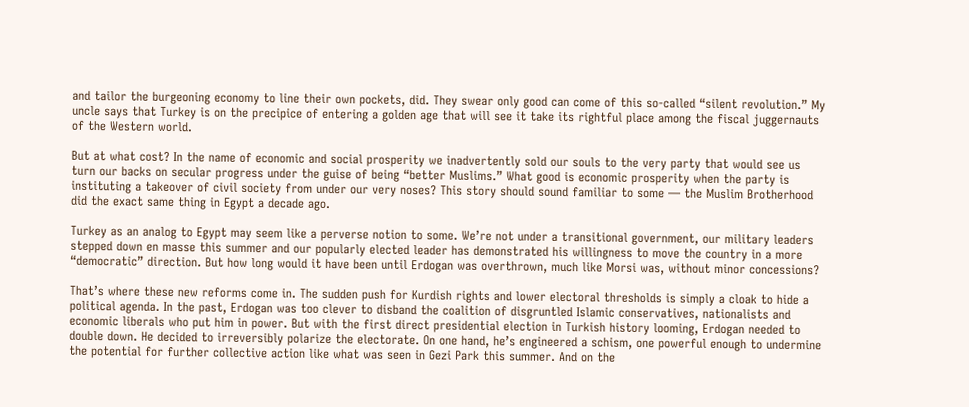and tailor the burgeoning economy to line their own pockets, did. They swear only good can come of this so-called “silent revolution.” My uncle says that Turkey is on the precipice of entering a golden age that will see it take its rightful place among the fiscal juggernauts of the Western world.

But at what cost? In the name of economic and social prosperity we inadvertently sold our souls to the very party that would see us turn our backs on secular progress under the guise of being “better Muslims.” What good is economic prosperity when the party is instituting a takeover of civil society from under our very noses? This story should sound familiar to some — the Muslim Brotherhood did the exact same thing in Egypt a decade ago.

Turkey as an analog to Egypt may seem like a perverse notion to some. We’re not under a transitional government, our military leaders stepped down en masse this summer and our popularly elected leader has demonstrated his willingness to move the country in a more “democratic” direction. But how long would it have been until Erdogan was overthrown, much like Morsi was, without minor concessions?

That’s where these new reforms come in. The sudden push for Kurdish rights and lower electoral thresholds is simply a cloak to hide a political agenda. In the past, Erdogan was too clever to disband the coalition of disgruntled Islamic conservatives, nationalists and economic liberals who put him in power. But with the first direct presidential election in Turkish history looming, Erdogan needed to double down. He decided to irreversibly polarize the electorate. On one hand, he’s engineered a schism, one powerful enough to undermine the potential for further collective action like what was seen in Gezi Park this summer. And on the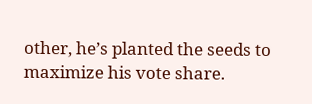other, he’s planted the seeds to maximize his vote share.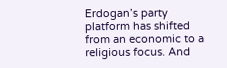Erdogan’s party platform has shifted from an economic to a religious focus. And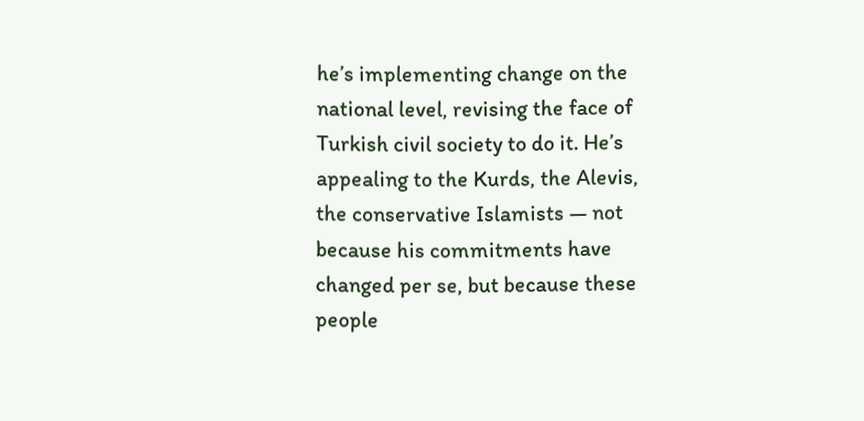he’s implementing change on the national level, revising the face of Turkish civil society to do it. He’s appealing to the Kurds, the Alevis, the conservative Islamists — not because his commitments have changed per se, but because these people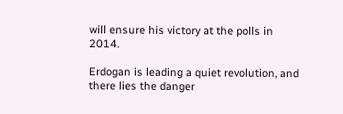will ensure his victory at the polls in 2014.

Erdogan is leading a quiet revolution, and there lies the danger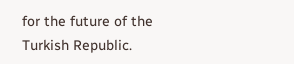for the future of the Turkish Republic.